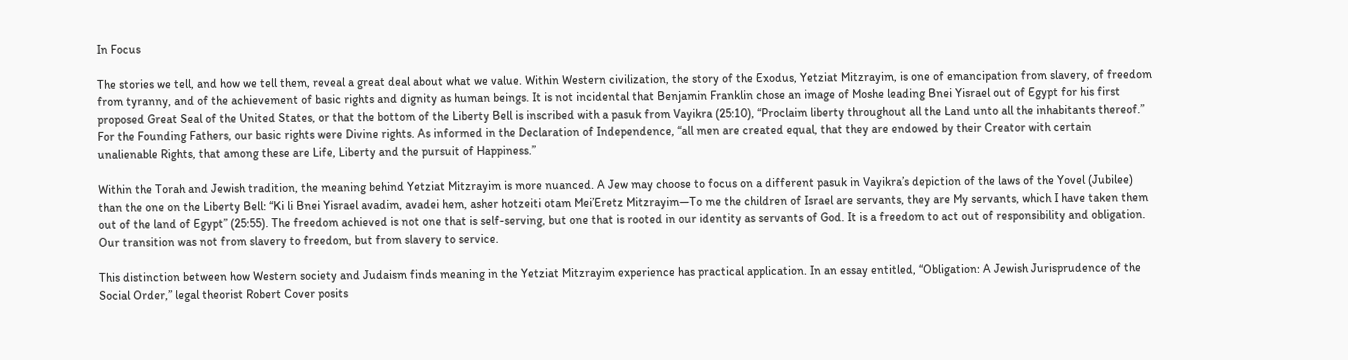In Focus

The stories we tell, and how we tell them, reveal a great deal about what we value. Within Western civilization, the story of the Exodus, Yetziat Mitzrayim, is one of emancipation from slavery, of freedom from tyranny, and of the achievement of basic rights and dignity as human beings. It is not incidental that Benjamin Franklin chose an image of Moshe leading Bnei Yisrael out of Egypt for his first proposed Great Seal of the United States, or that the bottom of the Liberty Bell is inscribed with a pasuk from Vayikra (25:10), “Proclaim liberty throughout all the Land unto all the inhabitants thereof.” For the Founding Fathers, our basic rights were Divine rights. As informed in the Declaration of Independence, “all men are created equal, that they are endowed by their Creator with certain unalienable Rights, that among these are Life, Liberty and the pursuit of Happiness.”

Within the Torah and Jewish tradition, the meaning behind Yetziat Mitzrayim is more nuanced. A Jew may choose to focus on a different pasuk in Vayikra’s depiction of the laws of the Yovel (Jubilee) than the one on the Liberty Bell: “Ki li Bnei Yisrael avadim, avadei hem, asher hotzeiti otam Mei’Eretz Mitzrayim—To me the children of Israel are servants, they are My servants, which I have taken them out of the land of Egypt” (25:55). The freedom achieved is not one that is self-serving, but one that is rooted in our identity as servants of God. It is a freedom to act out of responsibility and obligation. Our transition was not from slavery to freedom, but from slavery to service.

This distinction between how Western society and Judaism finds meaning in the Yetziat Mitzrayim experience has practical application. In an essay entitled, “Obligation: A Jewish Jurisprudence of the Social Order,” legal theorist Robert Cover posits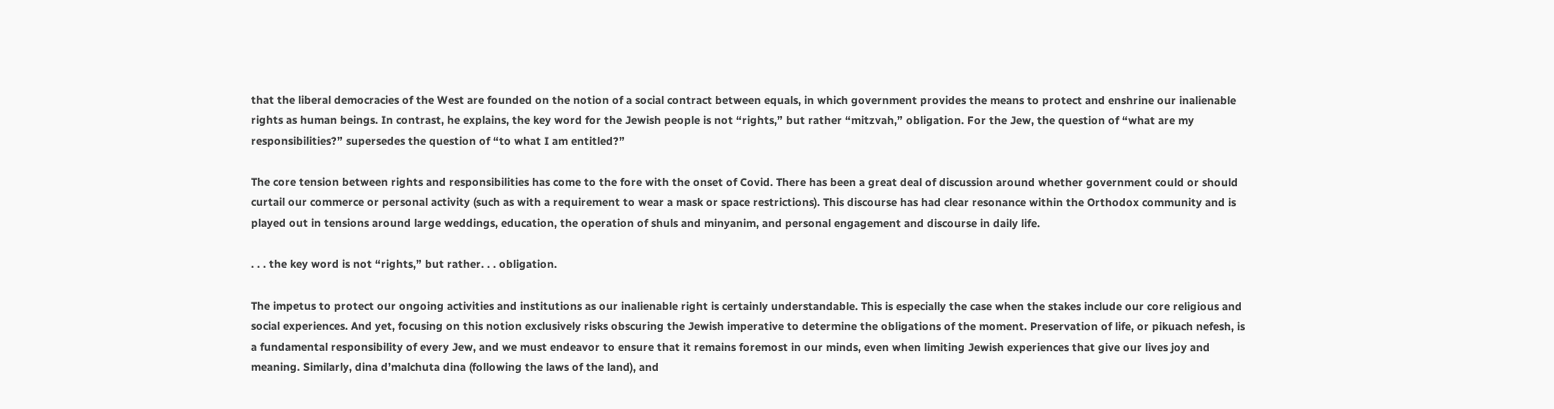that the liberal democracies of the West are founded on the notion of a social contract between equals, in which government provides the means to protect and enshrine our inalienable rights as human beings. In contrast, he explains, the key word for the Jewish people is not “rights,” but rather “mitzvah,” obligation. For the Jew, the question of “what are my responsibilities?” supersedes the question of “to what I am entitled?”

The core tension between rights and responsibilities has come to the fore with the onset of Covid. There has been a great deal of discussion around whether government could or should curtail our commerce or personal activity (such as with a requirement to wear a mask or space restrictions). This discourse has had clear resonance within the Orthodox community and is played out in tensions around large weddings, education, the operation of shuls and minyanim, and personal engagement and discourse in daily life.

. . . the key word is not “rights,” but rather. . . obligation.

The impetus to protect our ongoing activities and institutions as our inalienable right is certainly understandable. This is especially the case when the stakes include our core religious and social experiences. And yet, focusing on this notion exclusively risks obscuring the Jewish imperative to determine the obligations of the moment. Preservation of life, or pikuach nefesh, is a fundamental responsibility of every Jew, and we must endeavor to ensure that it remains foremost in our minds, even when limiting Jewish experiences that give our lives joy and meaning. Similarly, dina d’malchuta dina (following the laws of the land), and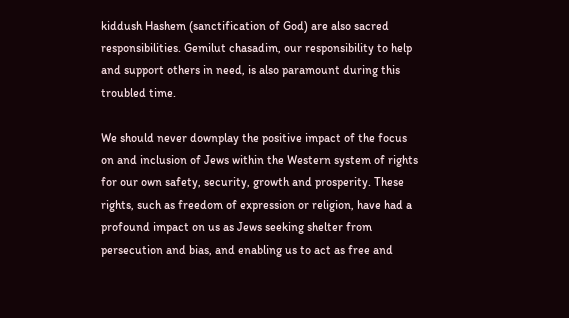kiddush Hashem (sanctification of God) are also sacred responsibilities. Gemilut chasadim, our responsibility to help and support others in need, is also paramount during this troubled time.

We should never downplay the positive impact of the focus on and inclusion of Jews within the Western system of rights for our own safety, security, growth and prosperity. These rights, such as freedom of expression or religion, have had a profound impact on us as Jews seeking shelter from persecution and bias, and enabling us to act as free and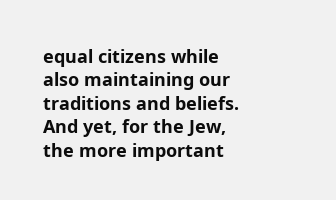equal citizens while also maintaining our traditions and beliefs. And yet, for the Jew, the more important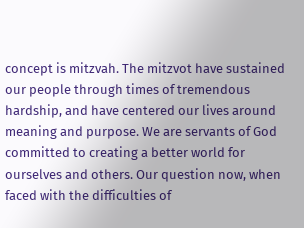concept is mitzvah. The mitzvot have sustained our people through times of tremendous hardship, and have centered our lives around meaning and purpose. We are servants of God committed to creating a better world for ourselves and others. Our question now, when faced with the difficulties of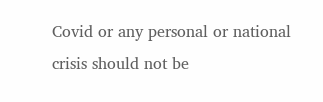Covid or any personal or national crisis should not be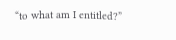“to what am I entitled?”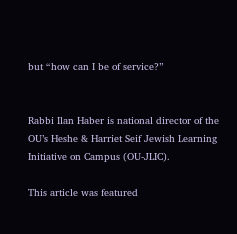but “how can I be of service?”


Rabbi Ilan Haber is national director of the OU’s Heshe & Harriet Seif Jewish Learning Initiative on Campus (OU-JLIC).

This article was featured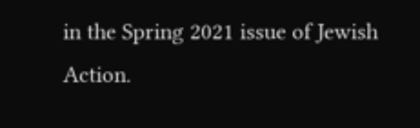in the Spring 2021 issue of Jewish Action.